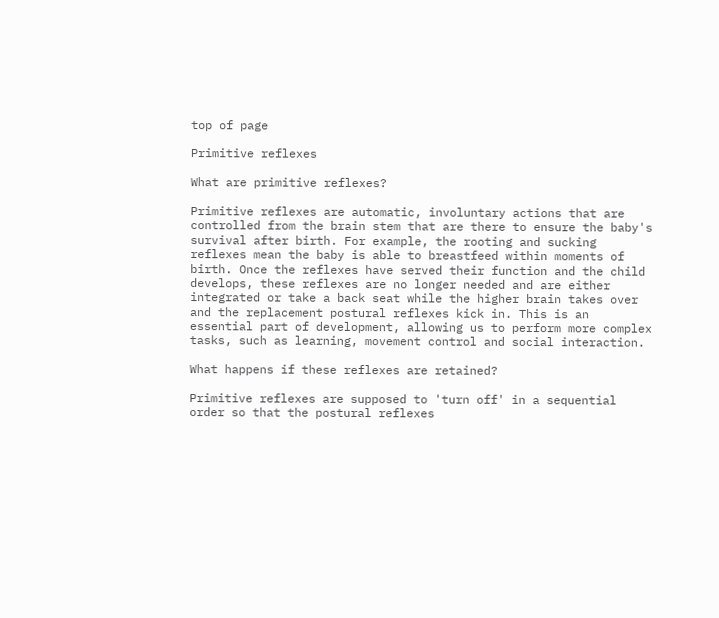top of page

Primitive reflexes

What are primitive reflexes?

Primitive reflexes are automatic, involuntary actions that are controlled from the brain stem that are there to ensure the baby's survival after birth. For example, the rooting and sucking reflexes mean the baby is able to breastfeed within moments of birth. Once the reflexes have served their function and the child develops, these reflexes are no longer needed and are either integrated or take a back seat while the higher brain takes over and the replacement postural reflexes kick in. This is an essential part of development, allowing us to perform more complex tasks, such as learning, movement control and social interaction.

What happens if these reflexes are retained?

Primitive reflexes are supposed to 'turn off' in a sequential order so that the postural reflexes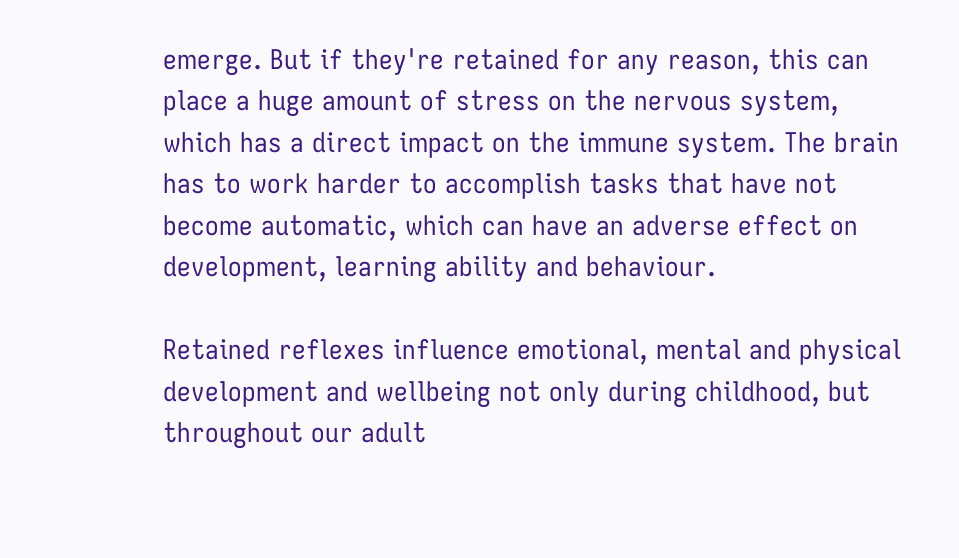emerge. But if they're retained for any reason, this can place a huge amount of stress on the nervous system, which has a direct impact on the immune system. The brain has to work harder to accomplish tasks that have not become automatic, which can have an adverse effect on development, learning ability and behaviour.

Retained reflexes influence emotional, mental and physical development and wellbeing not only during childhood, but throughout our adult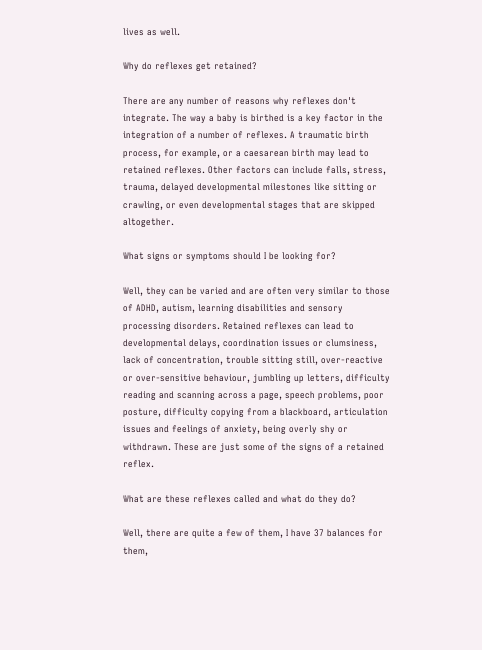lives as well.

Why do reflexes get retained?

There are any number of reasons why reflexes don't integrate. The way a baby is birthed is a key factor in the integration of a number of reflexes. A traumatic birth process, for example, or a caesarean birth may lead to retained reflexes. Other factors can include falls, stress, trauma, delayed developmental milestones like sitting or crawling, or even developmental stages that are skipped altogether.

What signs or symptoms should I be looking for?

Well, they can be varied and are often very similar to those of ADHD, autism, learning disabilities and sensory processing disorders. Retained reflexes can lead to developmental delays, coordination issues or clumsiness, lack of concentration, trouble sitting still, over-reactive or over-sensitive behaviour, jumbling up letters, difficulty reading and scanning across a page, speech problems, poor posture, difficulty copying from a blackboard, articulation issues and feelings of anxiety, being overly shy or withdrawn. These are just some of the signs of a retained reflex.

What are these reflexes called and what do they do?

Well, there are quite a few of them, I have 37 balances for them,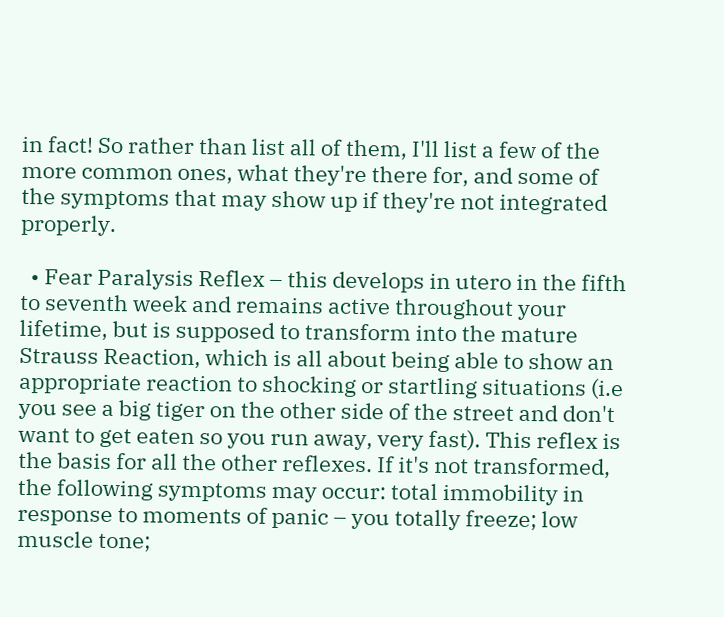in fact! So rather than list all of them, I'll list a few of the more common ones, what they're there for, and some of the symptoms that may show up if they're not integrated properly.

  • Fear Paralysis Reflex – this develops in utero in the fifth to seventh week and remains active throughout your lifetime, but is supposed to transform into the mature Strauss Reaction, which is all about being able to show an appropriate reaction to shocking or startling situations (i.e you see a big tiger on the other side of the street and don't want to get eaten so you run away, very fast). This reflex is the basis for all the other reflexes. If it's not transformed, the following symptoms may occur: total immobility in response to moments of panic – you totally freeze; low muscle tone;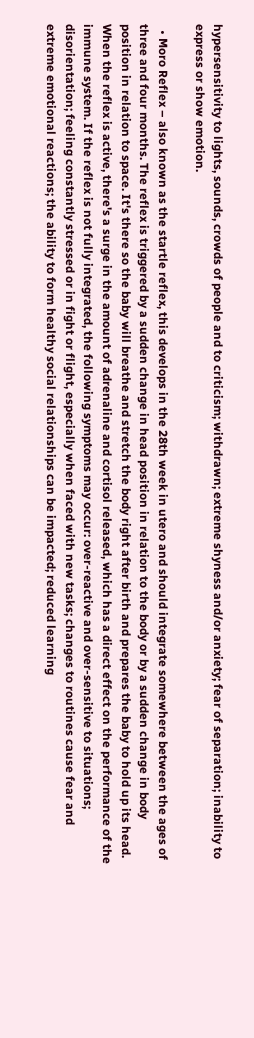hypersensitivity to lights, sounds, crowds of people and to criticism; withdrawn; extreme shyness and/or anxiety; fear of separation; inability to express or show emotion.

  • Moro Reflex – also known as the startle reflex, this develops in the 28th week in utero and should integrate somewhere between the ages of three and four months. The reflex is triggered by a sudden change in head position in relation to the body or by a sudden change in body position in relation to space. It's there so the baby will breathe and stretch the body right after birth and prepares the baby to hold up its head. When the reflex is active, there's a surge in the amount of adrenaline and cortisol released, which has a direct effect on the performance of the immune system. If the reflex is not fully integrated, the following symptoms may occur: over-reactive and over-sensitive to situations; disorientation; feeling constantly stressed or in fight or flight, especially when faced with new tasks; changes to routines cause fear and extreme emotional reactions; the ability to form healthy social relationships can be impacted; reduced learning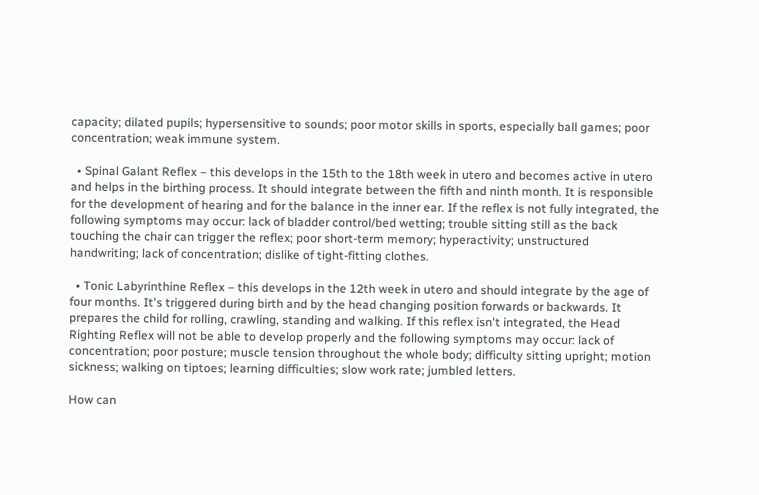capacity; dilated pupils; hypersensitive to sounds; poor motor skills in sports, especially ball games; poor concentration; weak immune system.

  • Spinal Galant Reflex – this develops in the 15th to the 18th week in utero and becomes active in utero and helps in the birthing process. It should integrate between the fifth and ninth month. It is responsible for the development of hearing and for the balance in the inner ear. If the reflex is not fully integrated, the following symptoms may occur: lack of bladder control/bed wetting; trouble sitting still as the back touching the chair can trigger the reflex; poor short-term memory; hyperactivity; unstructured handwriting; lack of concentration; dislike of tight-fitting clothes.

  • Tonic Labyrinthine Reflex – this develops in the 12th week in utero and should integrate by the age of four months. It's triggered during birth and by the head changing position forwards or backwards. It prepares the child for rolling, crawling, standing and walking. If this reflex isn't integrated, the Head Righting Reflex will not be able to develop properly and the following symptoms may occur: lack of concentration; poor posture; muscle tension throughout the whole body; difficulty sitting upright; motion sickness; walking on tiptoes; learning difficulties; slow work rate; jumbled letters.

How can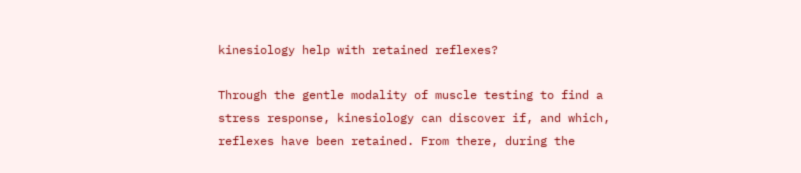kinesiology help with retained reflexes?

Through the gentle modality of muscle testing to find a stress response, kinesiology can discover if, and which, reflexes have been retained. From there, during the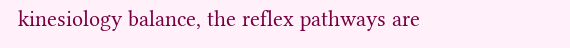kinesiology balance, the reflex pathways are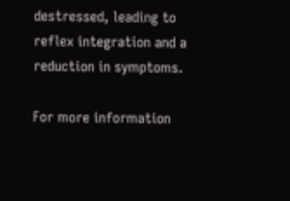destressed, leading to reflex integration and a reduction in symptoms.

For more information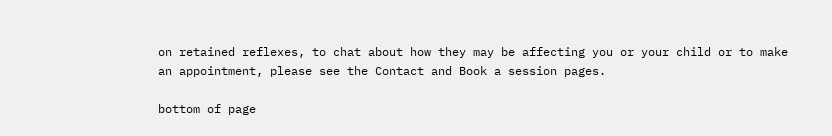on retained reflexes, to chat about how they may be affecting you or your child or to make an appointment, please see the Contact and Book a session pages.

bottom of page